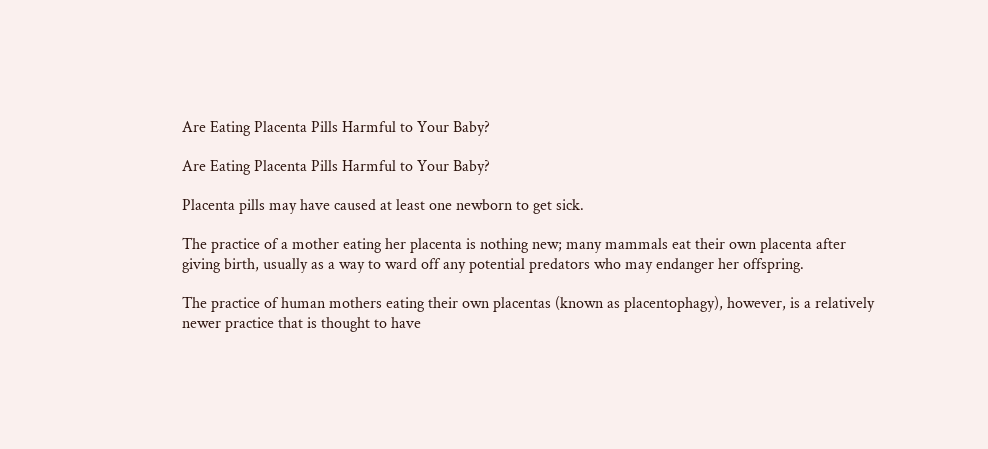Are Eating Placenta Pills Harmful to Your Baby?

Are Eating Placenta Pills Harmful to Your Baby?

Placenta pills may have caused at least one newborn to get sick.

The practice of a mother eating her placenta is nothing new; many mammals eat their own placenta after giving birth, usually as a way to ward off any potential predators who may endanger her offspring.

The practice of human mothers eating their own placentas (known as placentophagy), however, is a relatively newer practice that is thought to have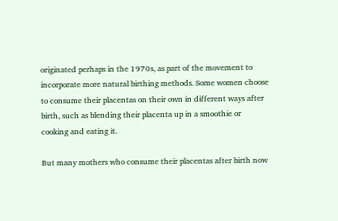originated perhaps in the 1970s, as part of the movement to incorporate more natural birthing methods. Some women choose to consume their placentas on their own in different ways after birth, such as blending their placenta up in a smoothie or cooking and eating it.

But many mothers who consume their placentas after birth now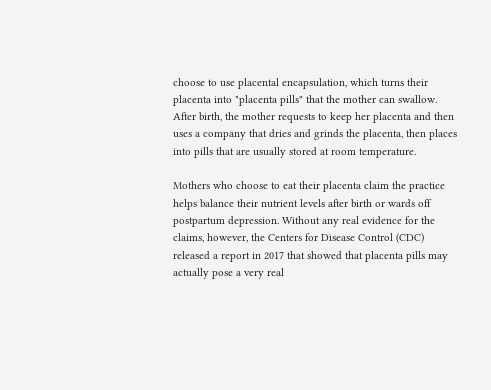choose to use placental encapsulation, which turns their placenta into "placenta pills" that the mother can swallow. After birth, the mother requests to keep her placenta and then uses a company that dries and grinds the placenta, then places into pills that are usually stored at room temperature.

Mothers who choose to eat their placenta claim the practice helps balance their nutrient levels after birth or wards off postpartum depression. Without any real evidence for the claims, however, the Centers for Disease Control (CDC) released a report in 2017 that showed that placenta pills may actually pose a very real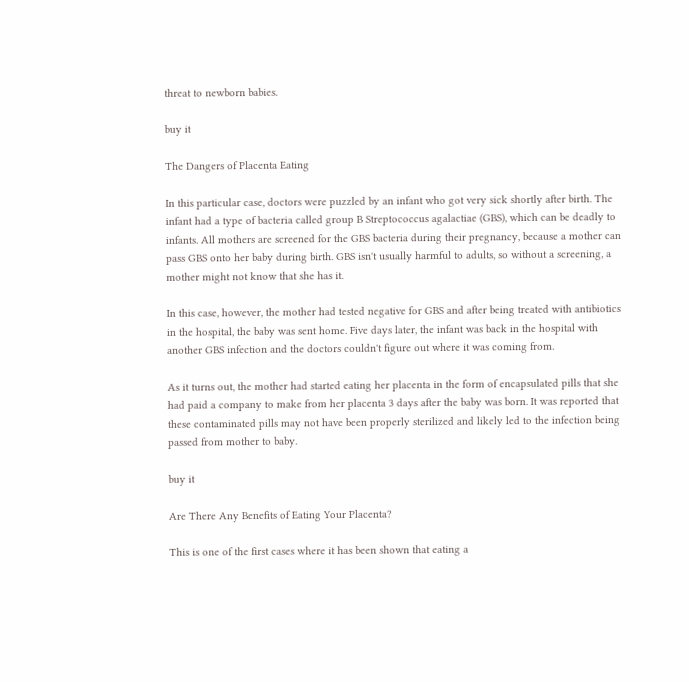threat to newborn babies.

buy it

The Dangers of Placenta Eating

In this particular case, doctors were puzzled by an infant who got very sick shortly after birth. The infant had a type of bacteria called group B Streptococcus agalactiae (GBS), which can be deadly to infants. All mothers are screened for the GBS bacteria during their pregnancy, because a mother can pass GBS onto her baby during birth. GBS isn't usually harmful to adults, so without a screening, a mother might not know that she has it.

In this case, however, the mother had tested negative for GBS and after being treated with antibiotics in the hospital, the baby was sent home. Five days later, the infant was back in the hospital with another GBS infection and the doctors couldn't figure out where it was coming from.

As it turns out, the mother had started eating her placenta in the form of encapsulated pills that she had paid a company to make from her placenta 3 days after the baby was born. It was reported that these contaminated pills may not have been properly sterilized and likely led to the infection being passed from mother to baby.

buy it

Are There Any Benefits of Eating Your Placenta?

This is one of the first cases where it has been shown that eating a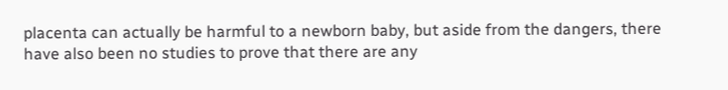placenta can actually be harmful to a newborn baby, but aside from the dangers, there have also been no studies to prove that there are any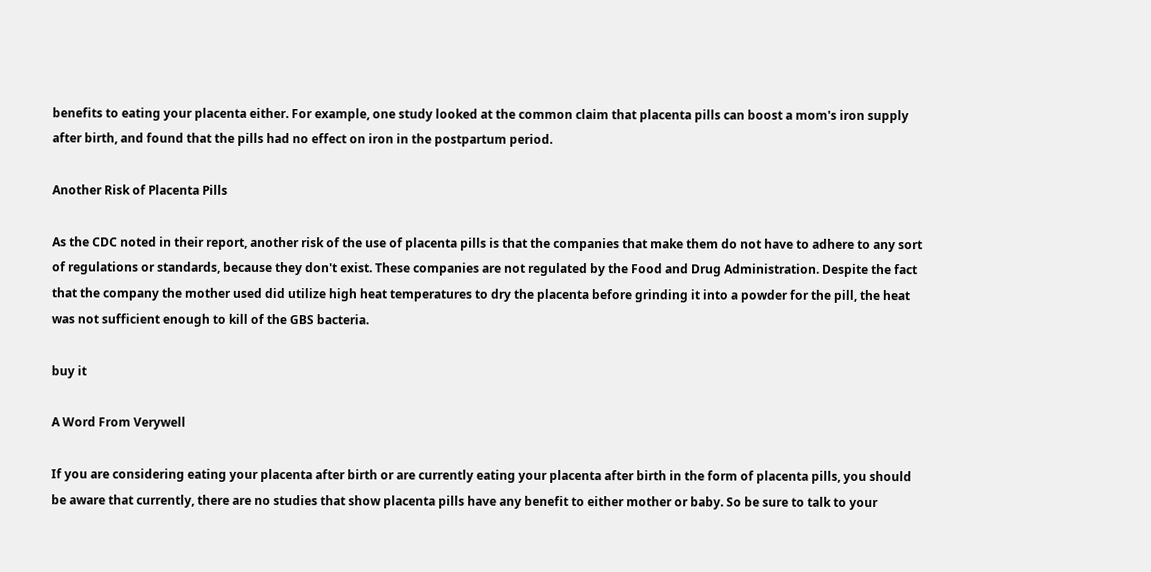benefits to eating your placenta either. For example, one study looked at the common claim that placenta pills can boost a mom's iron supply after birth, and found that the pills had no effect on iron in the postpartum period.

Another Risk of Placenta Pills

As the CDC noted in their report, another risk of the use of placenta pills is that the companies that make them do not have to adhere to any sort of regulations or standards, because they don't exist. These companies are not regulated by the Food and Drug Administration. Despite the fact that the company the mother used did utilize high heat temperatures to dry the placenta before grinding it into a powder for the pill, the heat was not sufficient enough to kill of the GBS bacteria.

buy it

A Word From Verywell

If you are considering eating your placenta after birth or are currently eating your placenta after birth in the form of placenta pills, you should be aware that currently, there are no studies that show placenta pills have any benefit to either mother or baby. So be sure to talk to your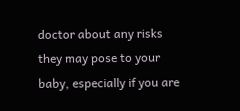doctor about any risks they may pose to your baby, especially if you are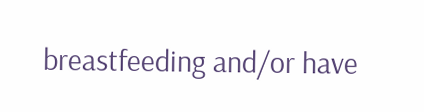breastfeeding and/or have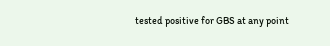tested positive for GBS at any point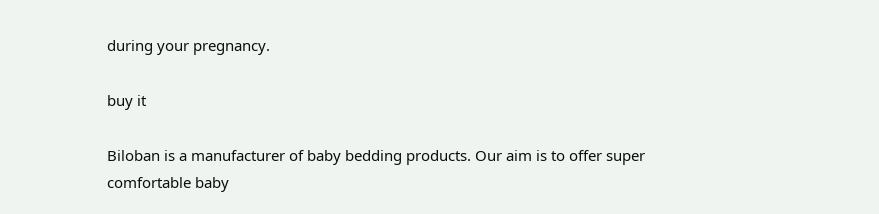during your pregnancy.

buy it

Biloban is a manufacturer of baby bedding products. Our aim is to offer super comfortable baby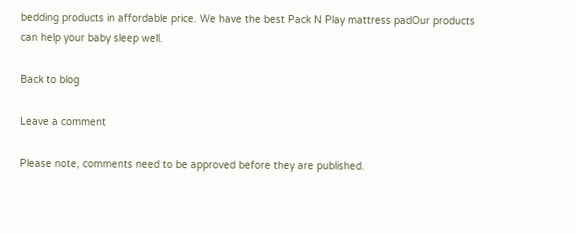bedding products in affordable price. We have the best Pack N Play mattress padOur products can help your baby sleep well.

Back to blog

Leave a comment

Please note, comments need to be approved before they are published.